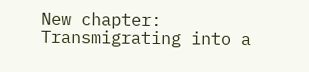New chapter: Transmigrating into a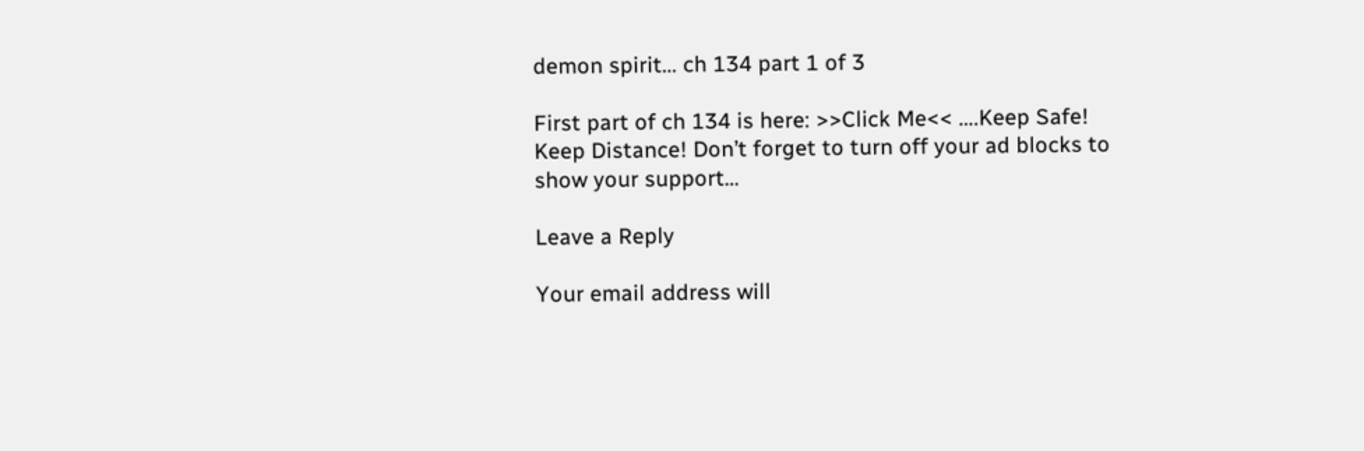demon spirit… ch 134 part 1 of 3

First part of ch 134 is here: >>Click Me<< ….Keep Safe! Keep Distance! Don’t forget to turn off your ad blocks to show your support…

Leave a Reply

Your email address will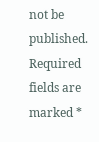not be published. Required fields are marked *